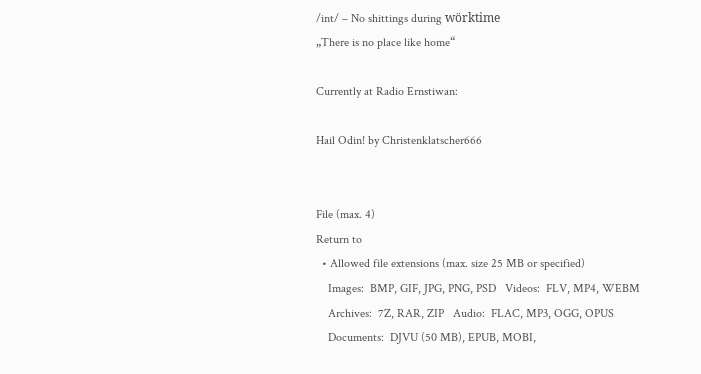/int/ – No shittings during wörktime
„There is no place like home“

Currently at Radio Ernstiwan:

Hail Odin! by Christenklatscher666


File (max. 4)
Return to
  • Allowed file extensions (max. size 25 MB or specified)
    Images:  BMP, GIF, JPG, PNG, PSD   Videos:  FLV, MP4, WEBM
    Archives:  7Z, RAR, ZIP   Audio:  FLAC, MP3, OGG, OPUS
    Documents:  DJVU (50 MB), EPUB, MOBI,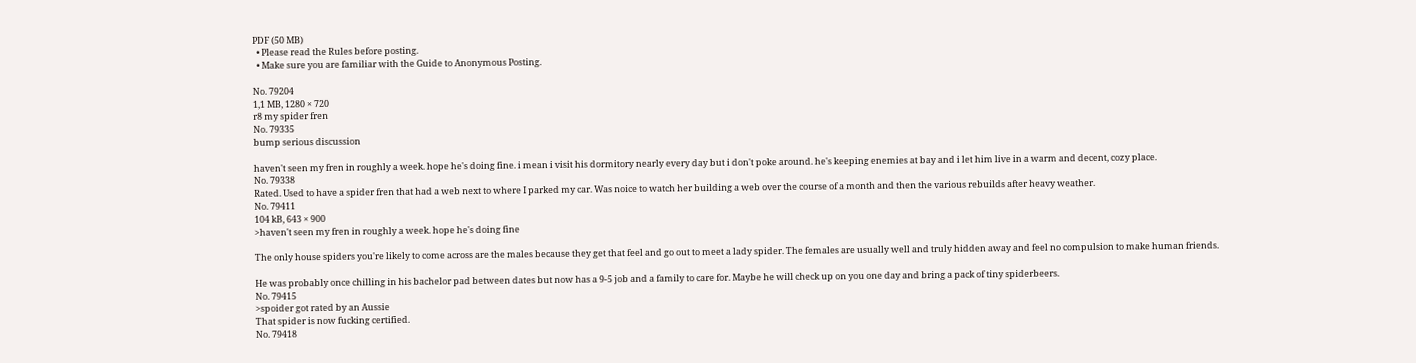PDF (50 MB)
  • Please read the Rules before posting.
  • Make sure you are familiar with the Guide to Anonymous Posting.

No. 79204
1,1 MB, 1280 × 720
r8 my spider fren
No. 79335
bump serious discussion

haven't seen my fren in roughly a week. hope he's doing fine. i mean i visit his dormitory nearly every day but i don't poke around. he's keeping enemies at bay and i let him live in a warm and decent, cozy place.
No. 79338
Rated. Used to have a spider fren that had a web next to where I parked my car. Was noice to watch her building a web over the course of a month and then the various rebuilds after heavy weather.
No. 79411
104 kB, 643 × 900
>haven't seen my fren in roughly a week. hope he's doing fine

The only house spiders you're likely to come across are the males because they get that feel and go out to meet a lady spider. The females are usually well and truly hidden away and feel no compulsion to make human friends.

He was probably once chilling in his bachelor pad between dates but now has a 9-5 job and a family to care for. Maybe he will check up on you one day and bring a pack of tiny spiderbeers.
No. 79415
>spoider got rated by an Aussie
That spider is now fucking certified.
No. 79418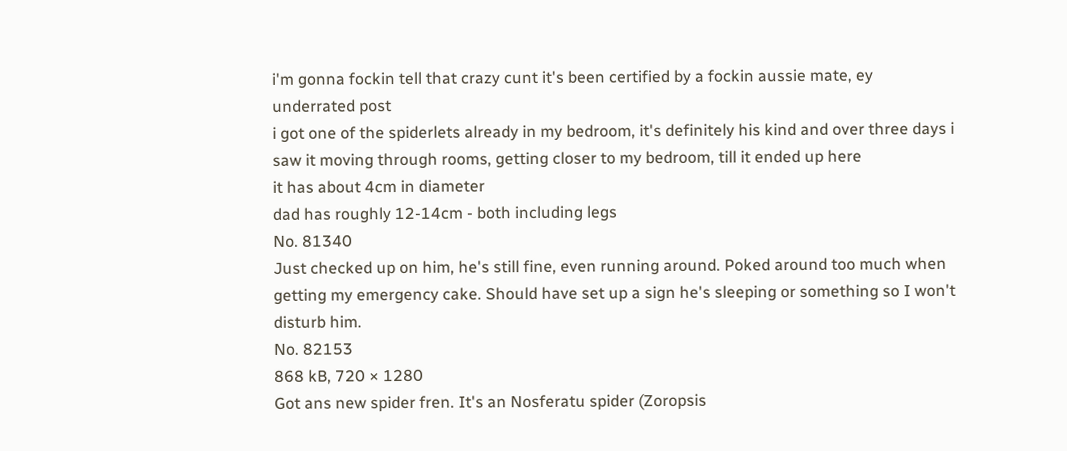i'm gonna fockin tell that crazy cunt it's been certified by a fockin aussie mate, ey
underrated post
i got one of the spiderlets already in my bedroom, it's definitely his kind and over three days i saw it moving through rooms, getting closer to my bedroom, till it ended up here
it has about 4cm in diameter
dad has roughly 12-14cm - both including legs
No. 81340
Just checked up on him, he's still fine, even running around. Poked around too much when getting my emergency cake. Should have set up a sign he's sleeping or something so I won't disturb him.
No. 82153
868 kB, 720 × 1280
Got ans new spider fren. It's an Nosferatu spider (Zoropsis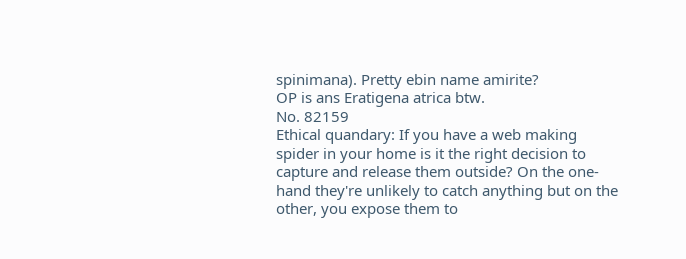spinimana). Pretty ebin name amirite?
OP is ans Eratigena atrica btw.
No. 82159
Ethical quandary: If you have a web making spider in your home is it the right decision to capture and release them outside? On the one-hand they're unlikely to catch anything but on the other, you expose them to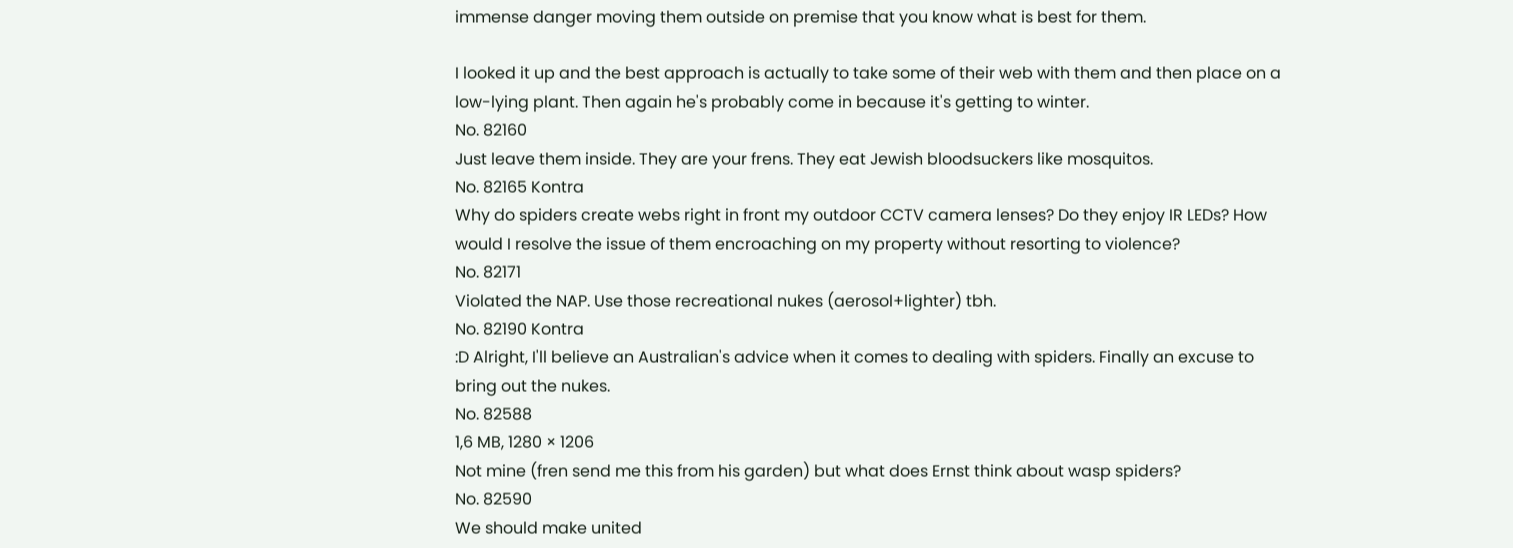immense danger moving them outside on premise that you know what is best for them.

I looked it up and the best approach is actually to take some of their web with them and then place on a low-lying plant. Then again he's probably come in because it's getting to winter.
No. 82160
Just leave them inside. They are your frens. They eat Jewish bloodsuckers like mosquitos.
No. 82165 Kontra
Why do spiders create webs right in front my outdoor CCTV camera lenses? Do they enjoy IR LEDs? How would I resolve the issue of them encroaching on my property without resorting to violence?
No. 82171
Violated the NAP. Use those recreational nukes (aerosol+lighter) tbh.
No. 82190 Kontra
:D Alright, I'll believe an Australian's advice when it comes to dealing with spiders. Finally an excuse to bring out the nukes.
No. 82588
1,6 MB, 1280 × 1206
Not mine (fren send me this from his garden) but what does Ernst think about wasp spiders?
No. 82590
We should make united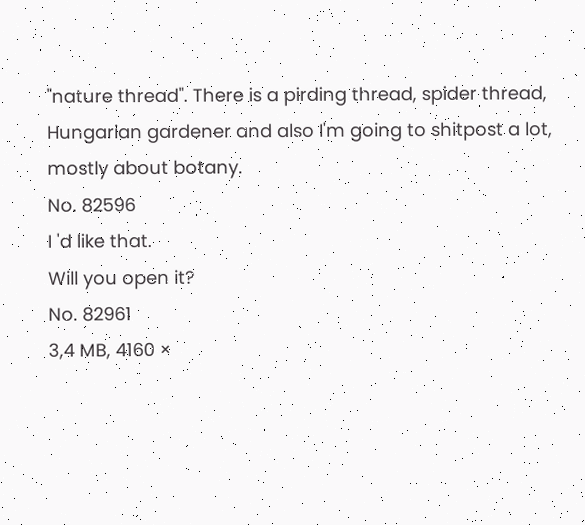"nature thread". There is a pirding thread, spider thread, Hungarian gardener and also I'm going to shitpost a lot, mostly about botany.
No. 82596
I 'd like that.
Will you open it?
No. 82961
3,4 MB, 4160 ×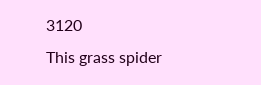3120
This grass spider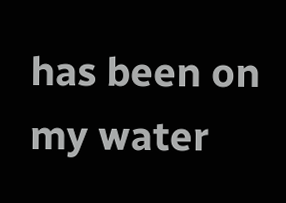has been on my water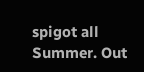spigot all Summer. Out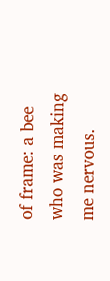of frame: a bee who was making me nervous.